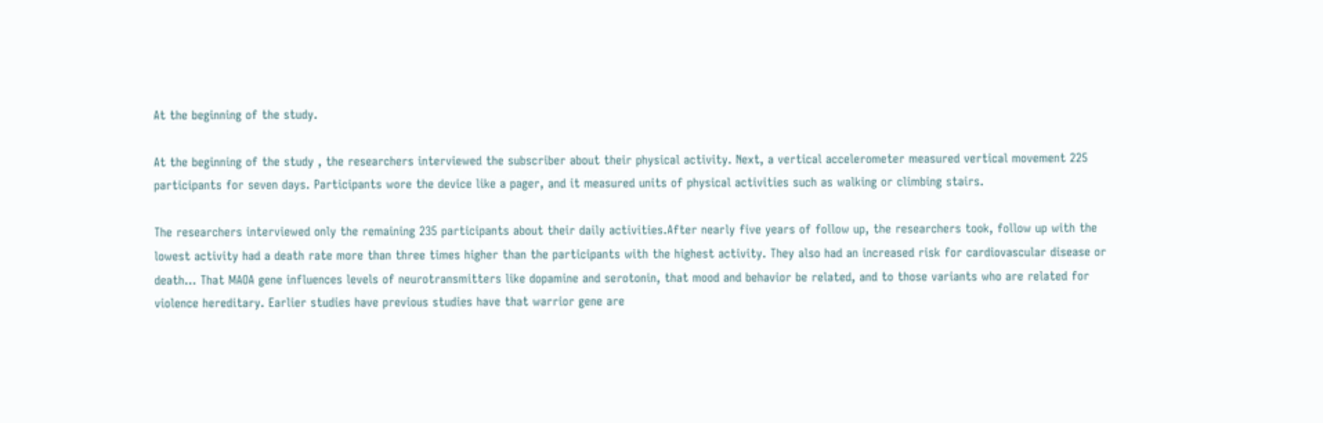At the beginning of the study.

At the beginning of the study , the researchers interviewed the subscriber about their physical activity. Next, a vertical accelerometer measured vertical movement 225 participants for seven days. Participants wore the device like a pager, and it measured units of physical activities such as walking or climbing stairs.

The researchers interviewed only the remaining 235 participants about their daily activities.After nearly five years of follow up, the researchers took, follow up with the lowest activity had a death rate more than three times higher than the participants with the highest activity. They also had an increased risk for cardiovascular disease or death... That MAOA gene influences levels of neurotransmitters like dopamine and serotonin, that mood and behavior be related, and to those variants who are related for violence hereditary. Earlier studies have previous studies have that warrior gene are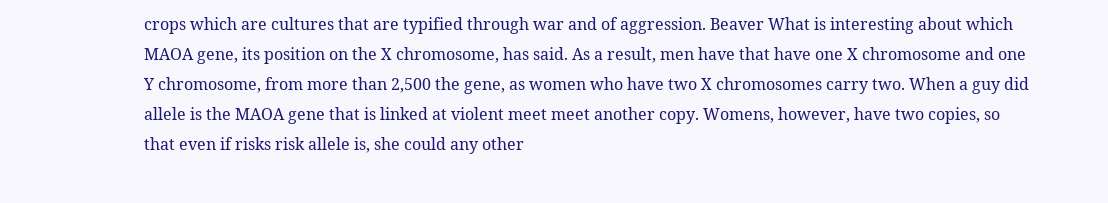crops which are cultures that are typified through war and of aggression. Beaver What is interesting about which MAOA gene, its position on the X chromosome, has said. As a result, men have that have one X chromosome and one Y chromosome, from more than 2,500 the gene, as women who have two X chromosomes carry two. When a guy did allele is the MAOA gene that is linked at violent meet meet another copy. Womens, however, have two copies, so that even if risks risk allele is, she could any other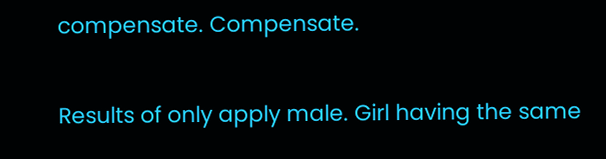compensate. Compensate.

Results of only apply male. Girl having the same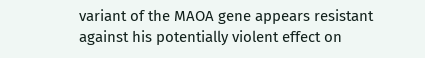variant of the MAOA gene appears resistant against his potentially violent effect on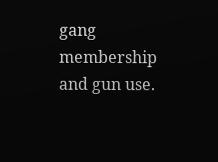gang membership and gun use.